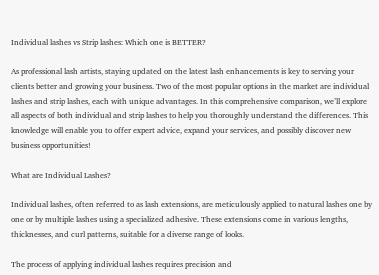Individual lashes vs Strip lashes: Which one is BETTER?

As professional lash artists, staying updated on the latest lash enhancements is key to serving your clients better and growing your business. Two of the most popular options in the market are individual lashes and strip lashes, each with unique advantages. In this comprehensive comparison, we’ll explore all aspects of both individual and strip lashes to help you thoroughly understand the differences. This knowledge will enable you to offer expert advice, expand your services, and possibly discover new business opportunities!

What are Individual Lashes?

Individual lashes, often referred to as lash extensions, are meticulously applied to natural lashes one by one or by multiple lashes using a specialized adhesive. These extensions come in various lengths, thicknesses, and curl patterns, suitable for a diverse range of looks.

The process of applying individual lashes requires precision and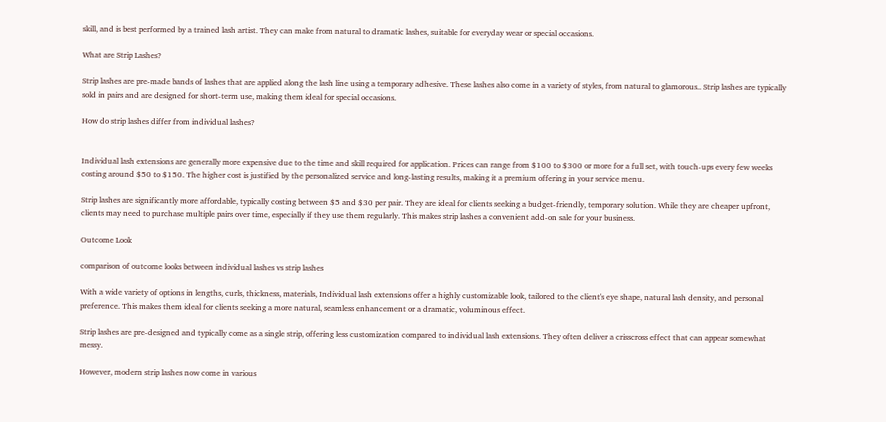skill, and is best performed by a trained lash artist. They can make from natural to dramatic lashes, suitable for everyday wear or special occasions.

What are Strip Lashes?

Strip lashes are pre-made bands of lashes that are applied along the lash line using a temporary adhesive. These lashes also come in a variety of styles, from natural to glamorous.. Strip lashes are typically sold in pairs and are designed for short-term use, making them ideal for special occasions.

How do strip lashes differ from individual lashes?


Individual lash extensions are generally more expensive due to the time and skill required for application. Prices can range from $100 to $300 or more for a full set, with touch-ups every few weeks costing around $50 to $150. The higher cost is justified by the personalized service and long-lasting results, making it a premium offering in your service menu.

Strip lashes are significantly more affordable, typically costing between $5 and $30 per pair. They are ideal for clients seeking a budget-friendly, temporary solution. While they are cheaper upfront, clients may need to purchase multiple pairs over time, especially if they use them regularly. This makes strip lashes a convenient add-on sale for your business.

Outcome Look

comparison of outcome looks between individual lashes vs strip lashes

With a wide variety of options in lengths, curls, thickness, materials, Individual lash extensions offer a highly customizable look, tailored to the client's eye shape, natural lash density, and personal preference. This makes them ideal for clients seeking a more natural, seamless enhancement or a dramatic, voluminous effect.

Strip lashes are pre-designed and typically come as a single strip, offering less customization compared to individual lash extensions. They often deliver a crisscross effect that can appear somewhat messy.

However, modern strip lashes now come in various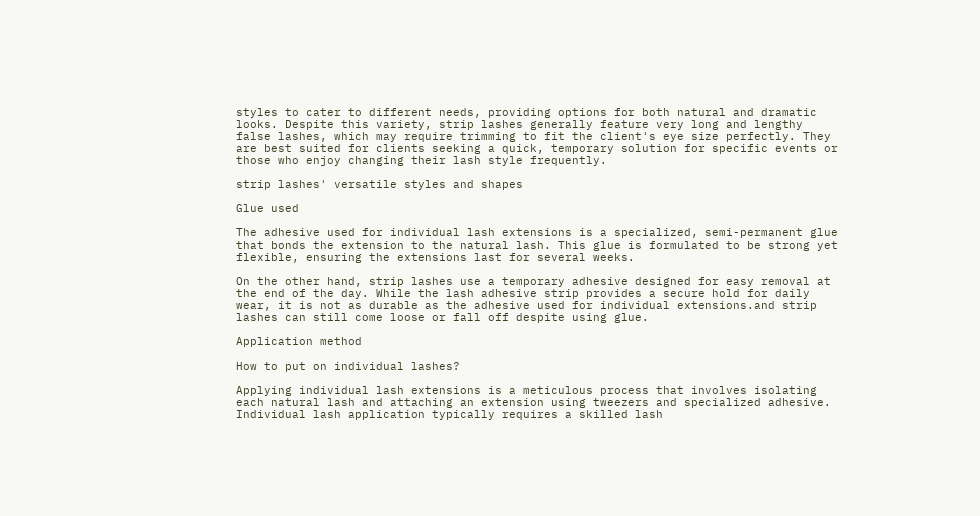styles to cater to different needs, providing options for both natural and dramatic looks. Despite this variety, strip lashes generally feature very long and lengthy false lashes, which may require trimming to fit the client's eye size perfectly. They are best suited for clients seeking a quick, temporary solution for specific events or those who enjoy changing their lash style frequently.

strip lashes' versatile styles and shapes

Glue used

The adhesive used for individual lash extensions is a specialized, semi-permanent glue that bonds the extension to the natural lash. This glue is formulated to be strong yet flexible, ensuring the extensions last for several weeks.

On the other hand, strip lashes use a temporary adhesive designed for easy removal at the end of the day. While the lash adhesive strip provides a secure hold for daily wear, it is not as durable as the adhesive used for individual extensions.and strip lashes can still come loose or fall off despite using glue.

Application method

How to put on individual lashes?

Applying individual lash extensions is a meticulous process that involves isolating each natural lash and attaching an extension using tweezers and specialized adhesive. Individual lash application typically requires a skilled lash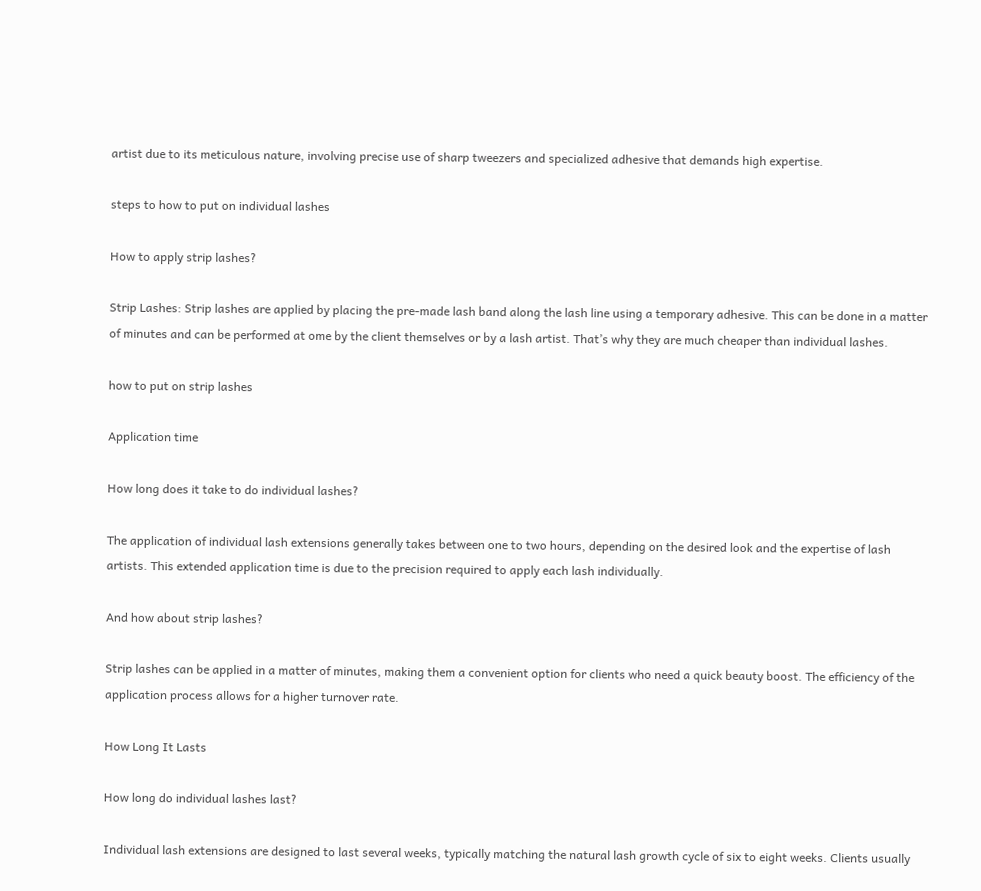artist due to its meticulous nature, involving precise use of sharp tweezers and specialized adhesive that demands high expertise.

steps to how to put on individual lashes

How to apply strip lashes?

Strip Lashes: Strip lashes are applied by placing the pre-made lash band along the lash line using a temporary adhesive. This can be done in a matter of minutes and can be performed at ome by the client themselves or by a lash artist. That’s why they are much cheaper than individual lashes.

how to put on strip lashes

Application time

How long does it take to do individual lashes?

The application of individual lash extensions generally takes between one to two hours, depending on the desired look and the expertise of lash artists. This extended application time is due to the precision required to apply each lash individually.

And how about strip lashes?

Strip lashes can be applied in a matter of minutes, making them a convenient option for clients who need a quick beauty boost. The efficiency of the application process allows for a higher turnover rate.

How Long It Lasts

How long do individual lashes last?

Individual lash extensions are designed to last several weeks, typically matching the natural lash growth cycle of six to eight weeks. Clients usually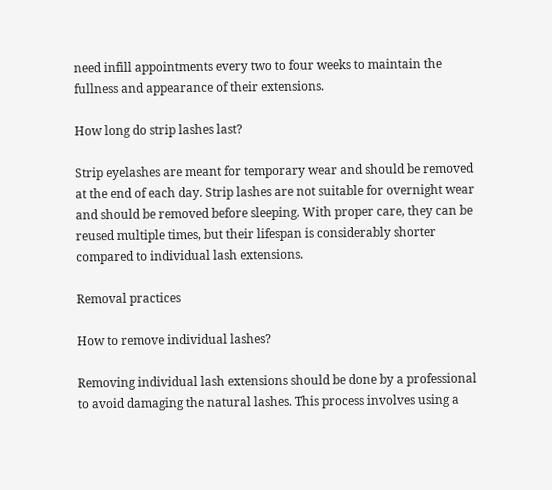need infill appointments every two to four weeks to maintain the fullness and appearance of their extensions.

How long do strip lashes last?

Strip eyelashes are meant for temporary wear and should be removed at the end of each day. Strip lashes are not suitable for overnight wear and should be removed before sleeping. With proper care, they can be reused multiple times, but their lifespan is considerably shorter compared to individual lash extensions.

Removal practices

How to remove individual lashes?

Removing individual lash extensions should be done by a professional to avoid damaging the natural lashes. This process involves using a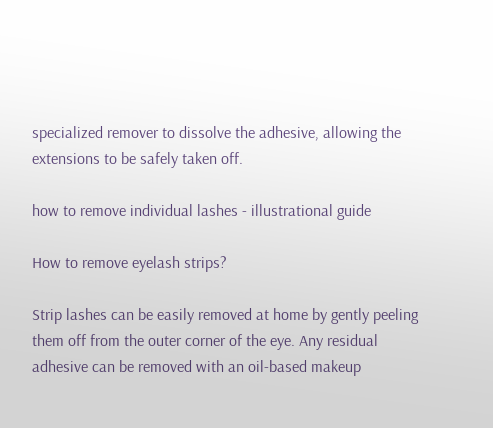specialized remover to dissolve the adhesive, allowing the extensions to be safely taken off.

how to remove individual lashes - illustrational guide

How to remove eyelash strips?

Strip lashes can be easily removed at home by gently peeling them off from the outer corner of the eye. Any residual adhesive can be removed with an oil-based makeup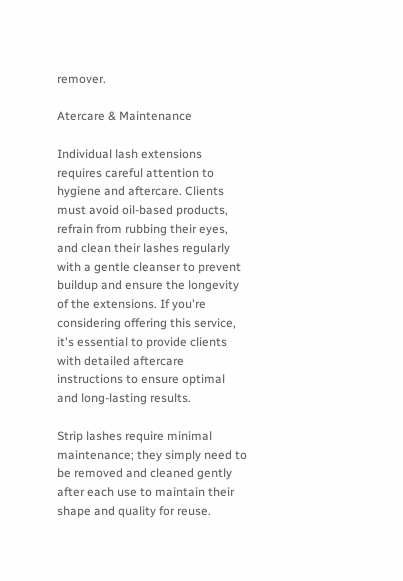remover.

Atercare & Maintenance

Individual lash extensions requires careful attention to hygiene and aftercare. Clients must avoid oil-based products, refrain from rubbing their eyes, and clean their lashes regularly with a gentle cleanser to prevent buildup and ensure the longevity of the extensions. If you're considering offering this service, it's essential to provide clients with detailed aftercare instructions to ensure optimal and long-lasting results.

Strip lashes require minimal maintenance; they simply need to be removed and cleaned gently after each use to maintain their shape and quality for reuse.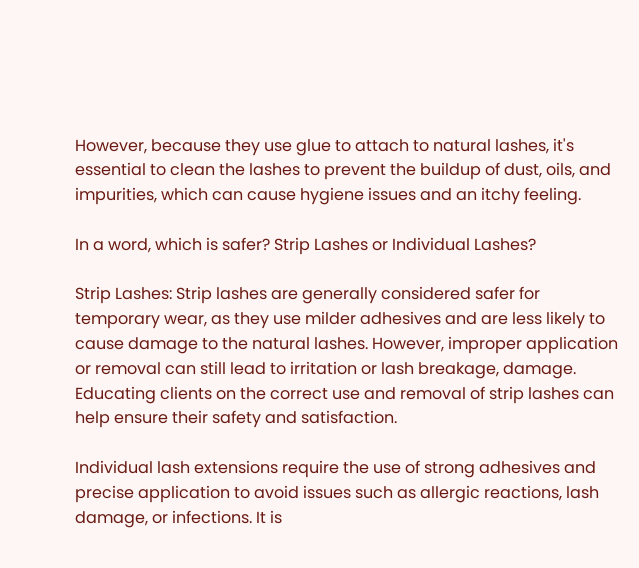However, because they use glue to attach to natural lashes, it's essential to clean the lashes to prevent the buildup of dust, oils, and impurities, which can cause hygiene issues and an itchy feeling.

In a word, which is safer? Strip Lashes or Individual Lashes?

Strip Lashes: Strip lashes are generally considered safer for temporary wear, as they use milder adhesives and are less likely to cause damage to the natural lashes. However, improper application or removal can still lead to irritation or lash breakage, damage. Educating clients on the correct use and removal of strip lashes can help ensure their safety and satisfaction.

Individual lash extensions require the use of strong adhesives and precise application to avoid issues such as allergic reactions, lash damage, or infections. It is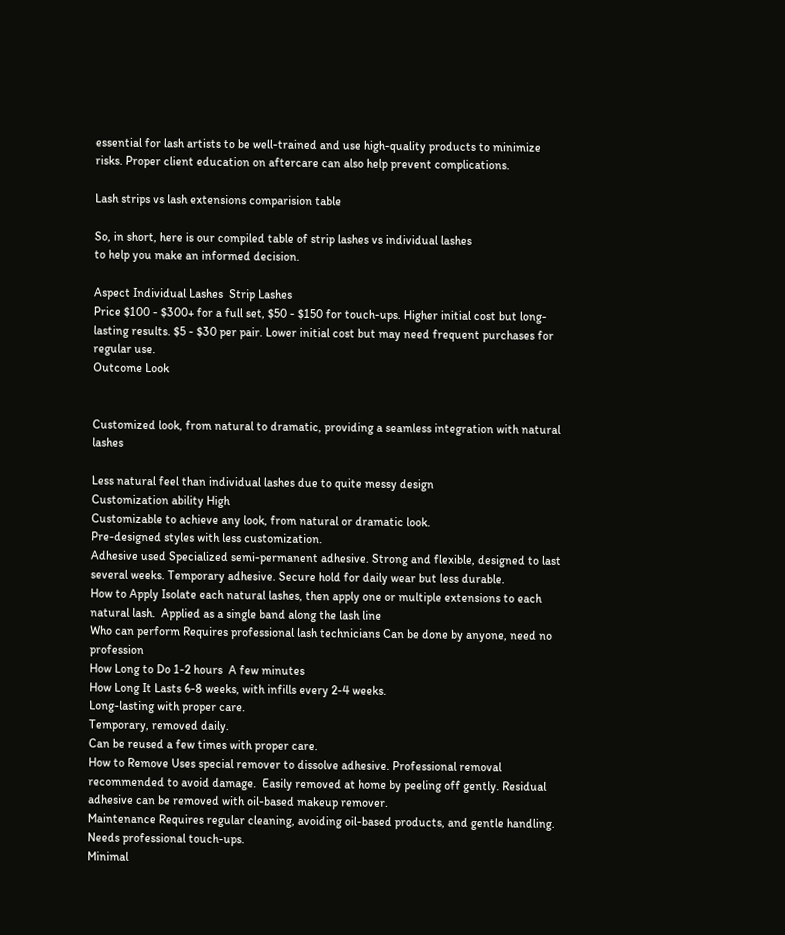essential for lash artists to be well-trained and use high-quality products to minimize risks. Proper client education on aftercare can also help prevent complications.

Lash strips vs lash extensions comparision table

So, in short, here is our compiled table of strip lashes vs individual lashes
to help you make an informed decision.

Aspect Individual Lashes  Strip Lashes
Price $100 - $300+ for a full set, $50 - $150 for touch-ups. Higher initial cost but long-lasting results. $5 - $30 per pair. Lower initial cost but may need frequent purchases for regular use.
Outcome Look


Customized look, from natural to dramatic, providing a seamless integration with natural lashes

Less natural feel than individual lashes due to quite messy design
Customization ability High
Customizable to achieve any look, from natural or dramatic look.
Pre-designed styles with less customization.
Adhesive used Specialized semi-permanent adhesive. Strong and flexible, designed to last several weeks. Temporary adhesive. Secure hold for daily wear but less durable.
How to Apply Isolate each natural lashes, then apply one or multiple extensions to each natural lash.  Applied as a single band along the lash line
Who can perform Requires professional lash technicians Can be done by anyone, need no profession
How Long to Do 1-2 hours  A few minutes
How Long It Lasts 6-8 weeks, with infills every 2-4 weeks.
Long-lasting with proper care.
Temporary, removed daily.
Can be reused a few times with proper care.
How to Remove Uses special remover to dissolve adhesive. Professional removal recommended to avoid damage.  Easily removed at home by peeling off gently. Residual adhesive can be removed with oil-based makeup remover.
Maintenance Requires regular cleaning, avoiding oil-based products, and gentle handling.
Needs professional touch-ups.
Minimal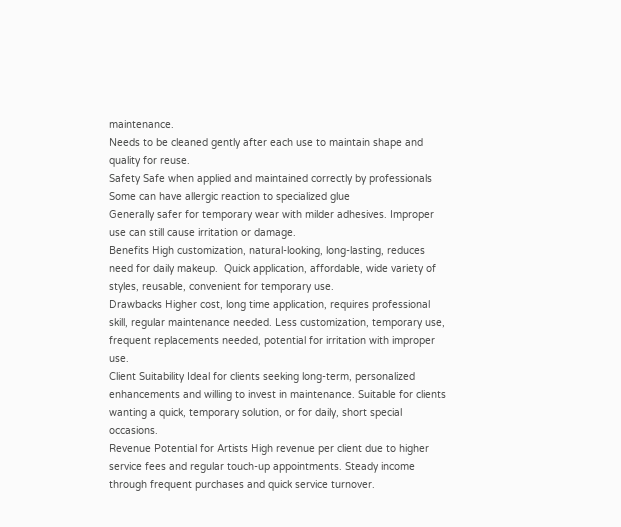maintenance.
Needs to be cleaned gently after each use to maintain shape and quality for reuse.
Safety Safe when applied and maintained correctly by professionals
Some can have allergic reaction to specialized glue
Generally safer for temporary wear with milder adhesives. Improper use can still cause irritation or damage.
Benefits High customization, natural-looking, long-lasting, reduces need for daily makeup.  Quick application, affordable, wide variety of styles, reusable, convenient for temporary use.
Drawbacks Higher cost, long time application, requires professional skill, regular maintenance needed. Less customization, temporary use, frequent replacements needed, potential for irritation with improper use.
Client Suitability Ideal for clients seeking long-term, personalized enhancements and willing to invest in maintenance. Suitable for clients wanting a quick, temporary solution, or for daily, short special occasions.
Revenue Potential for Artists High revenue per client due to higher service fees and regular touch-up appointments. Steady income through frequent purchases and quick service turnover.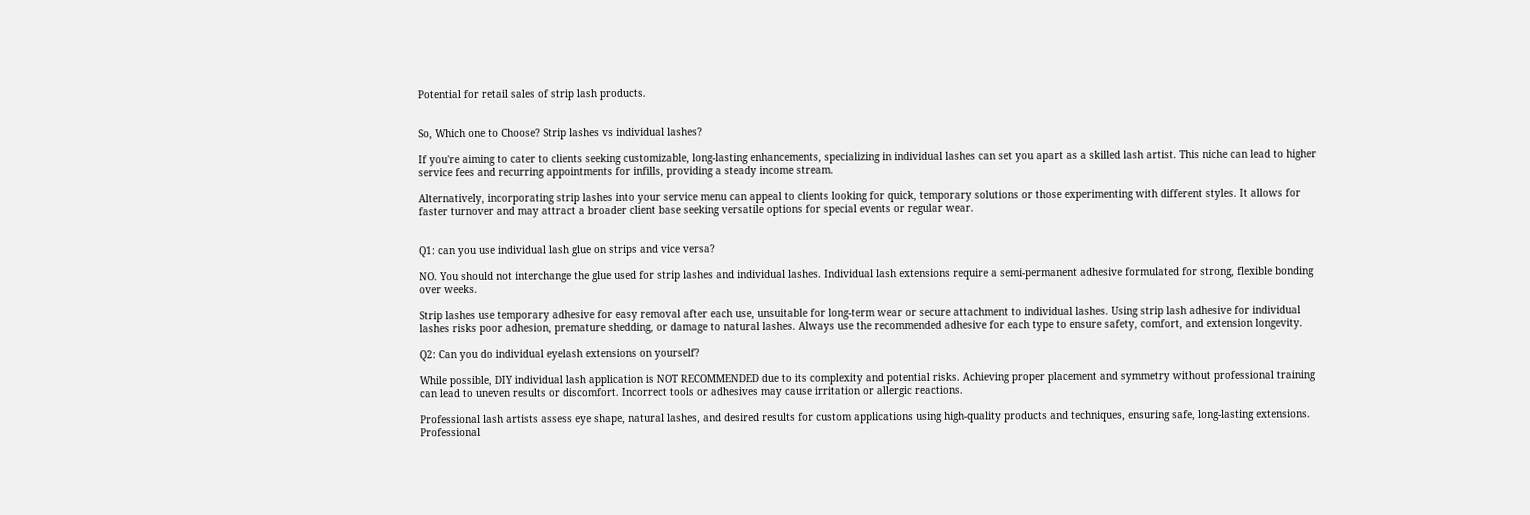Potential for retail sales of strip lash products.


So, Which one to Choose? Strip lashes vs individual lashes?

If you're aiming to cater to clients seeking customizable, long-lasting enhancements, specializing in individual lashes can set you apart as a skilled lash artist. This niche can lead to higher service fees and recurring appointments for infills, providing a steady income stream.

Alternatively, incorporating strip lashes into your service menu can appeal to clients looking for quick, temporary solutions or those experimenting with different styles. It allows for faster turnover and may attract a broader client base seeking versatile options for special events or regular wear.


Q1: can you use individual lash glue on strips and vice versa?

NO. You should not interchange the glue used for strip lashes and individual lashes. Individual lash extensions require a semi-permanent adhesive formulated for strong, flexible bonding over weeks.

Strip lashes use temporary adhesive for easy removal after each use, unsuitable for long-term wear or secure attachment to individual lashes. Using strip lash adhesive for individual lashes risks poor adhesion, premature shedding, or damage to natural lashes. Always use the recommended adhesive for each type to ensure safety, comfort, and extension longevity.

Q2: Can you do individual eyelash extensions on yourself?

While possible, DIY individual lash application is NOT RECOMMENDED due to its complexity and potential risks. Achieving proper placement and symmetry without professional training can lead to uneven results or discomfort. Incorrect tools or adhesives may cause irritation or allergic reactions.

Professional lash artists assess eye shape, natural lashes, and desired results for custom applications using high-quality products and techniques, ensuring safe, long-lasting extensions. Professional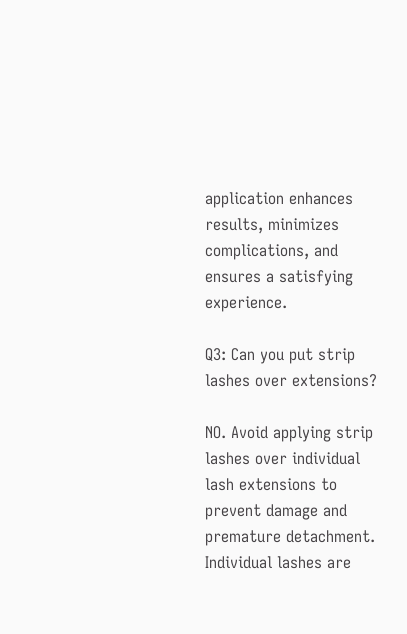application enhances results, minimizes complications, and ensures a satisfying experience.

Q3: Can you put strip lashes over extensions?

NO. Avoid applying strip lashes over individual lash extensions to prevent damage and premature detachment. Individual lashes are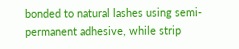bonded to natural lashes using semi-permanent adhesive, while strip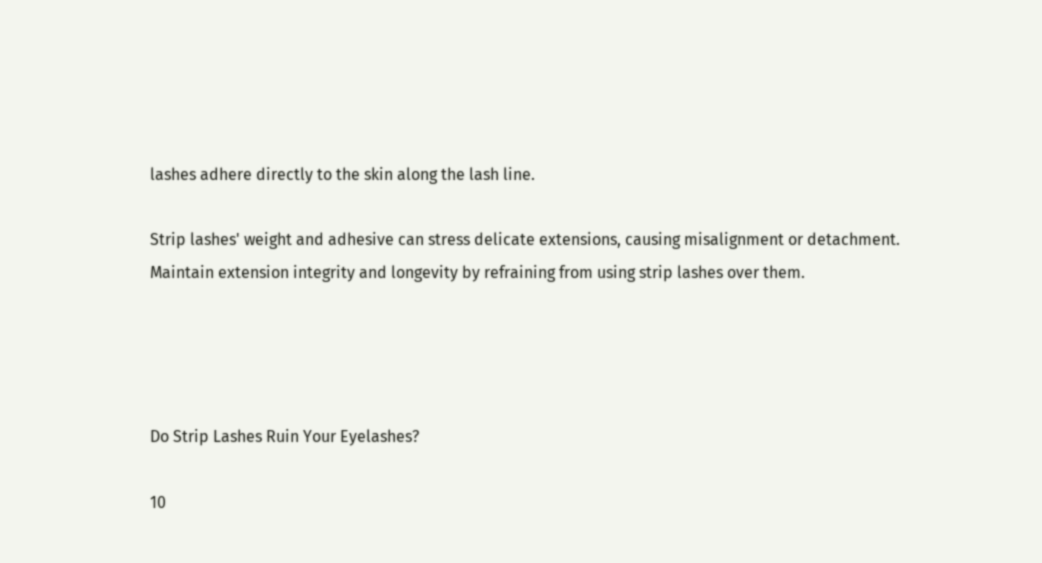lashes adhere directly to the skin along the lash line.

Strip lashes' weight and adhesive can stress delicate extensions, causing misalignment or detachment. Maintain extension integrity and longevity by refraining from using strip lashes over them.




Do Strip Lashes Ruin Your Eyelashes?

10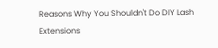Reasons Why You Shouldn't Do DIY Lash Extensions